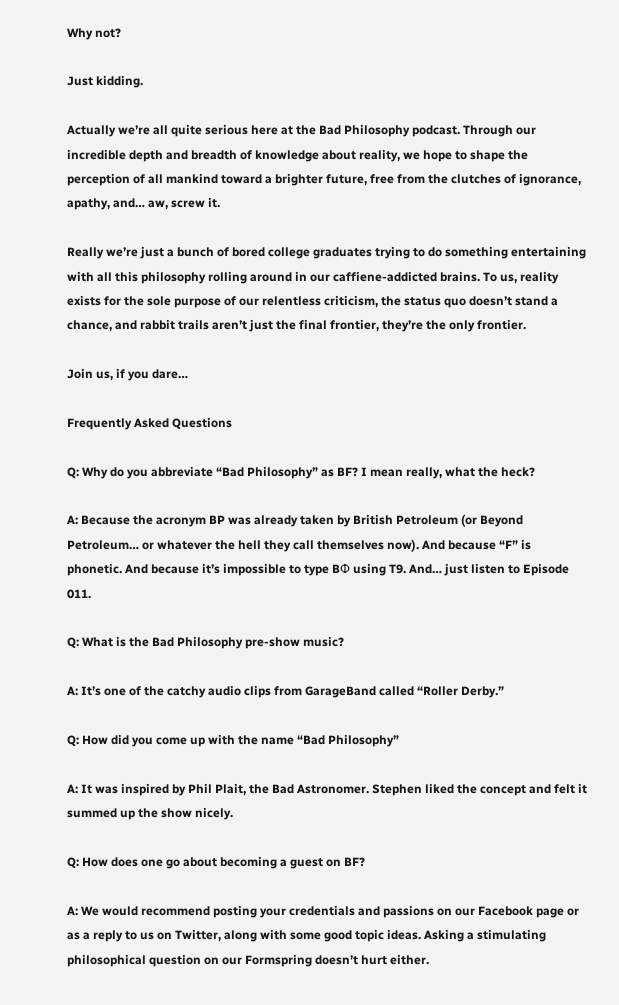Why not?

Just kidding.

Actually we’re all quite serious here at the Bad Philosophy podcast. Through our incredible depth and breadth of knowledge about reality, we hope to shape the perception of all mankind toward a brighter future, free from the clutches of ignorance, apathy, and… aw, screw it.

Really we’re just a bunch of bored college graduates trying to do something entertaining with all this philosophy rolling around in our caffiene-addicted brains. To us, reality exists for the sole purpose of our relentless criticism, the status quo doesn’t stand a chance, and rabbit trails aren’t just the final frontier, they’re the only frontier.

Join us, if you dare…

Frequently Asked Questions

Q: Why do you abbreviate “Bad Philosophy” as BF? I mean really, what the heck?

A: Because the acronym BP was already taken by British Petroleum (or Beyond Petroleum… or whatever the hell they call themselves now). And because “F” is phonetic. And because it’s impossible to type BΦ using T9. And… just listen to Episode 011.

Q: What is the Bad Philosophy pre-show music?

A: It’s one of the catchy audio clips from GarageBand called “Roller Derby.”

Q: How did you come up with the name “Bad Philosophy”

A: It was inspired by Phil Plait, the Bad Astronomer. Stephen liked the concept and felt it summed up the show nicely.

Q: How does one go about becoming a guest on BF?

A: We would recommend posting your credentials and passions on our Facebook page or as a reply to us on Twitter, along with some good topic ideas. Asking a stimulating philosophical question on our Formspring doesn’t hurt either.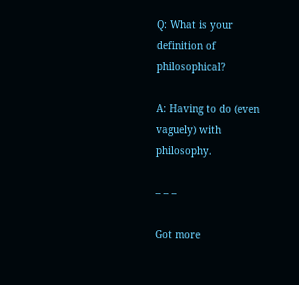Q: What is your definition of philosophical?

A: Having to do (even vaguely) with philosophy.

– – –

Got more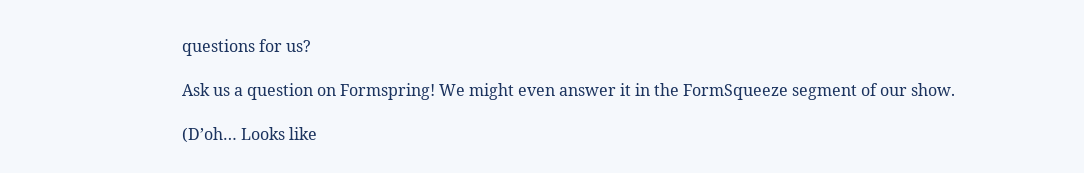questions for us?

Ask us a question on Formspring! We might even answer it in the FormSqueeze segment of our show.

(D’oh… Looks like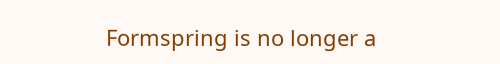Formspring is no longer a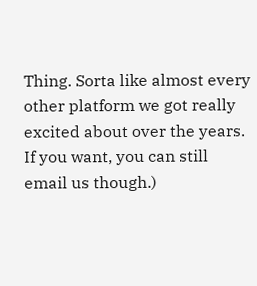Thing. Sorta like almost every other platform we got really excited about over the years. If you want, you can still email us though.)